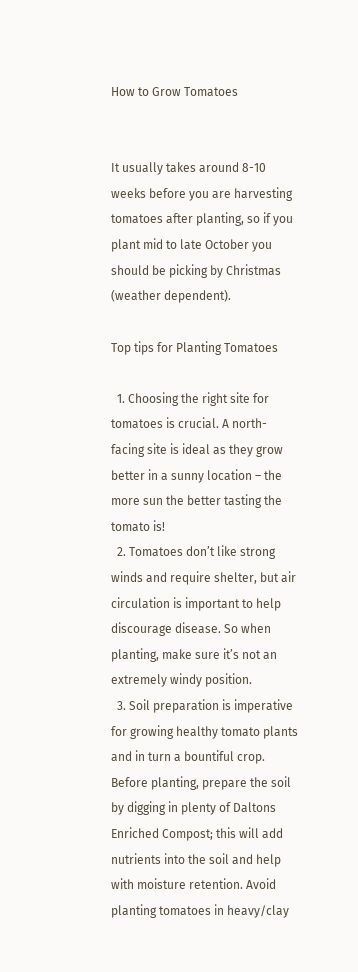How to Grow Tomatoes


It usually takes around 8-10 weeks before you are harvesting tomatoes after planting, so if you plant mid to late October you should be picking by Christmas (weather dependent).

Top tips for Planting Tomatoes

  1. Choosing the right site for tomatoes is crucial. A north-facing site is ideal as they grow better in a sunny location – the more sun the better tasting the tomato is!
  2. Tomatoes don’t like strong winds and require shelter, but air circulation is important to help discourage disease. So when planting, make sure it’s not an extremely windy position.
  3. Soil preparation is imperative for growing healthy tomato plants and in turn a bountiful crop. Before planting, prepare the soil by digging in plenty of Daltons Enriched Compost; this will add nutrients into the soil and help with moisture retention. Avoid planting tomatoes in heavy/clay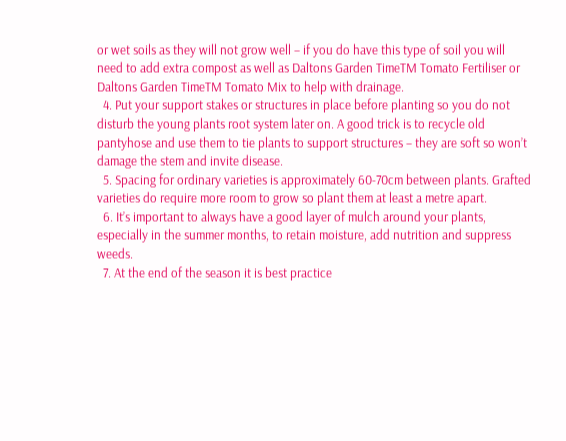or wet soils as they will not grow well – if you do have this type of soil you will need to add extra compost as well as Daltons Garden TimeTM Tomato Fertiliser or Daltons Garden TimeTM Tomato Mix to help with drainage.
  4. Put your support stakes or structures in place before planting so you do not disturb the young plants root system later on. A good trick is to recycle old pantyhose and use them to tie plants to support structures – they are soft so won’t damage the stem and invite disease.
  5. Spacing for ordinary varieties is approximately 60-70cm between plants. Grafted varieties do require more room to grow so plant them at least a metre apart.
  6. It’s important to always have a good layer of mulch around your plants, especially in the summer months, to retain moisture, add nutrition and suppress weeds.
  7. At the end of the season it is best practice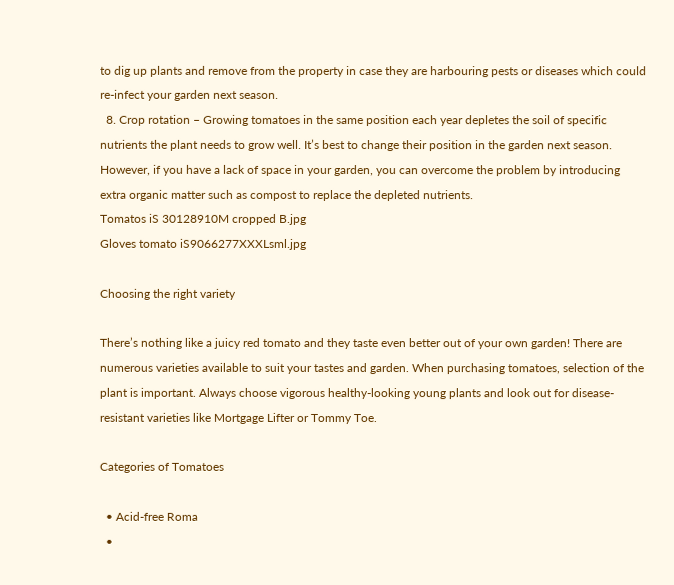to dig up plants and remove from the property in case they are harbouring pests or diseases which could re-infect your garden next season.
  8. Crop rotation – Growing tomatoes in the same position each year depletes the soil of specific nutrients the plant needs to grow well. It’s best to change their position in the garden next season. However, if you have a lack of space in your garden, you can overcome the problem by introducing extra organic matter such as compost to replace the depleted nutrients.
Tomatos iS 30128910M cropped B.jpg
Gloves tomato iS9066277XXXLsml.jpg

Choosing the right variety

There’s nothing like a juicy red tomato and they taste even better out of your own garden! There are numerous varieties available to suit your tastes and garden. When purchasing tomatoes, selection of the plant is important. Always choose vigorous healthy-looking young plants and look out for disease-resistant varieties like Mortgage Lifter or Tommy Toe.

Categories of Tomatoes

  • Acid-free Roma
  •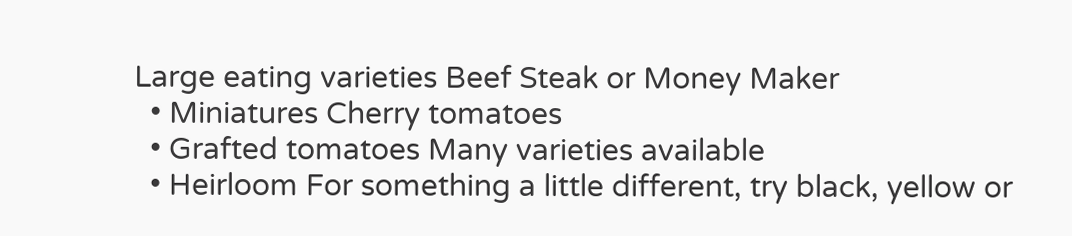Large eating varieties Beef Steak or Money Maker
  • Miniatures Cherry tomatoes
  • Grafted tomatoes Many varieties available
  • Heirloom For something a little different, try black, yellow or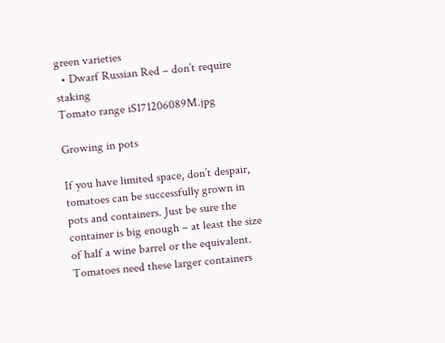green varieties
  • Dwarf Russian Red – don’t require staking
Tomato range iS171206089M.jpg

Growing in pots

If you have limited space, don’t despair, tomatoes can be successfully grown in pots and containers. Just be sure the container is big enough – at least the size of half a wine barrel or the equivalent. Tomatoes need these larger containers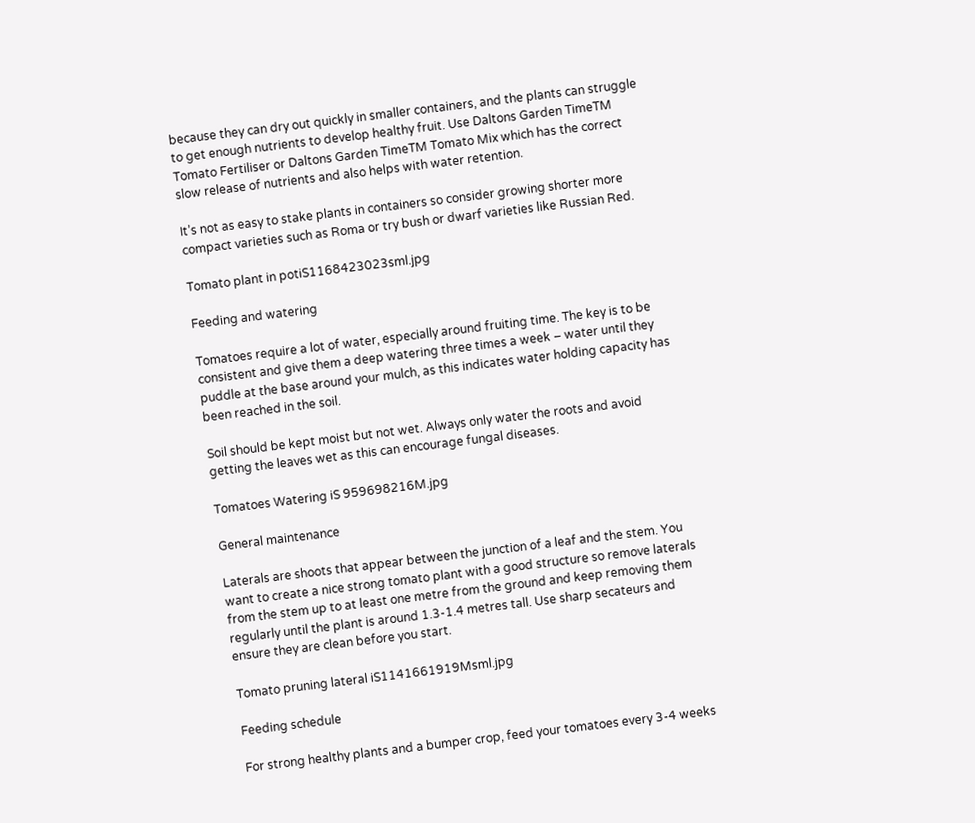because they can dry out quickly in smaller containers, and the plants can struggle to get enough nutrients to develop healthy fruit. Use Daltons Garden TimeTM Tomato Fertiliser or Daltons Garden TimeTM Tomato Mix which has the correct slow release of nutrients and also helps with water retention.

It’s not as easy to stake plants in containers so consider growing shorter more compact varieties such as Roma or try bush or dwarf varieties like Russian Red.

Tomato plant in potiS1168423023sml.jpg

Feeding and watering

Tomatoes require a lot of water, especially around fruiting time. The key is to be consistent and give them a deep watering three times a week – water until they puddle at the base around your mulch, as this indicates water holding capacity has been reached in the soil.

Soil should be kept moist but not wet. Always only water the roots and avoid getting the leaves wet as this can encourage fungal diseases.

Tomatoes Watering iS 959698216M.jpg

General maintenance

Laterals are shoots that appear between the junction of a leaf and the stem. You want to create a nice strong tomato plant with a good structure so remove laterals from the stem up to at least one metre from the ground and keep removing them regularly until the plant is around 1.3-1.4 metres tall. Use sharp secateurs and ensure they are clean before you start.

Tomato pruning lateral iS1141661919Msml.jpg

Feeding schedule

For strong healthy plants and a bumper crop, feed your tomatoes every 3-4 weeks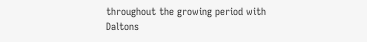throughout the growing period with Daltons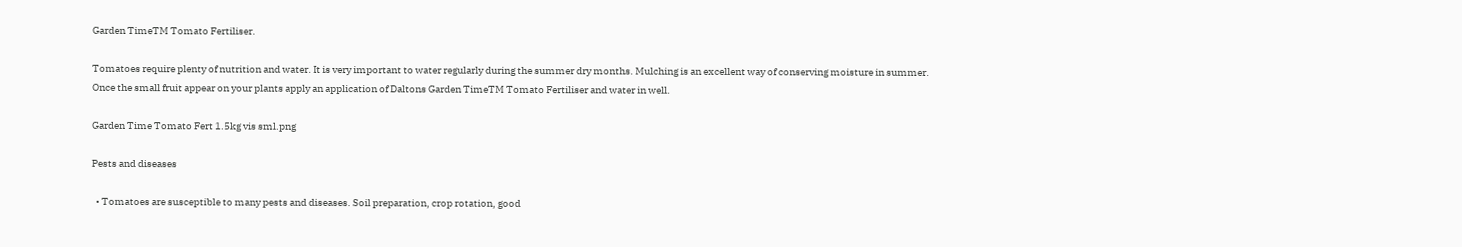Garden TimeTM Tomato Fertiliser.

Tomatoes require plenty of nutrition and water. It is very important to water regularly during the summer dry months. Mulching is an excellent way of conserving moisture in summer. Once the small fruit appear on your plants apply an application of Daltons Garden TimeTM Tomato Fertiliser and water in well.

Garden Time Tomato Fert 1.5kg vis sml.png

Pests and diseases

  • Tomatoes are susceptible to many pests and diseases. Soil preparation, crop rotation, good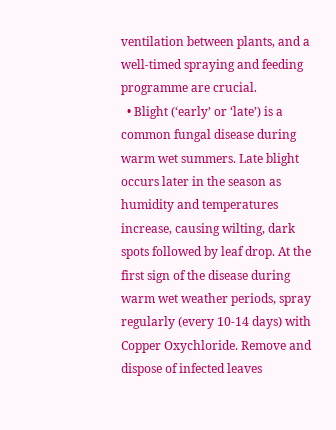ventilation between plants, and a well-timed spraying and feeding programme are crucial.
  • Blight (‘early’ or ‘late’) is a common fungal disease during warm wet summers. Late blight occurs later in the season as humidity and temperatures increase, causing wilting, dark spots followed by leaf drop. At the first sign of the disease during warm wet weather periods, spray regularly (every 10-14 days) with Copper Oxychloride. Remove and dispose of infected leaves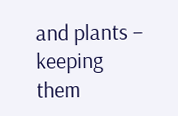and plants – keeping them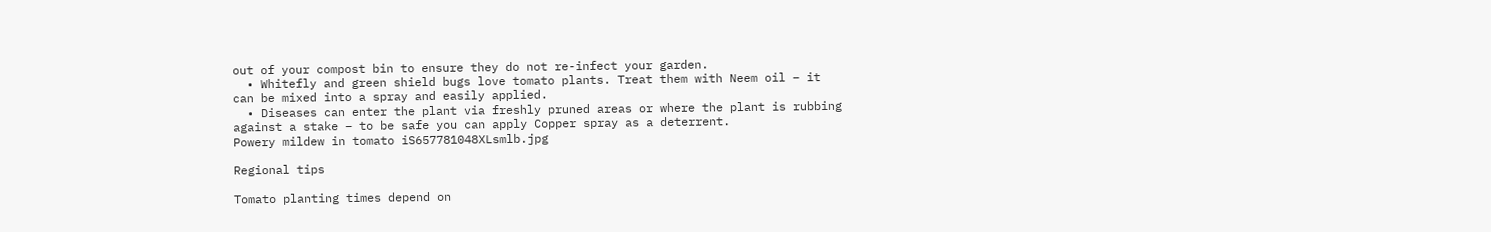out of your compost bin to ensure they do not re-infect your garden.
  • Whitefly and green shield bugs love tomato plants. Treat them with Neem oil – it can be mixed into a spray and easily applied.
  • Diseases can enter the plant via freshly pruned areas or where the plant is rubbing against a stake – to be safe you can apply Copper spray as a deterrent.
Powery mildew in tomato iS657781048XLsmlb.jpg

Regional tips

Tomato planting times depend on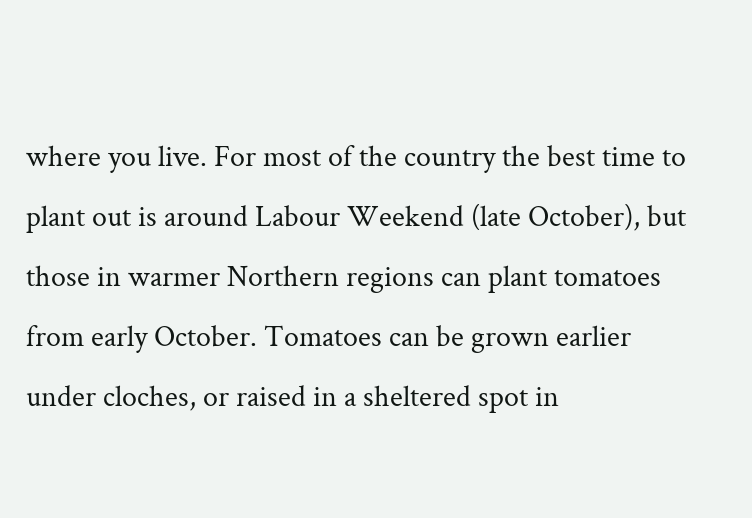where you live. For most of the country the best time to plant out is around Labour Weekend (late October), but those in warmer Northern regions can plant tomatoes from early October. Tomatoes can be grown earlier under cloches, or raised in a sheltered spot in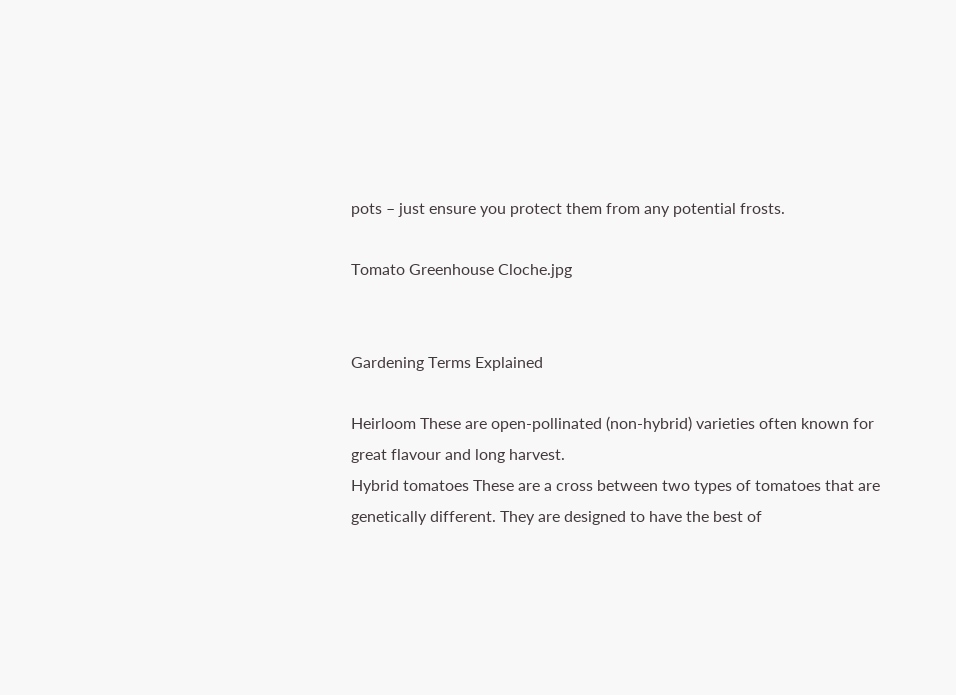pots – just ensure you protect them from any potential frosts.

Tomato Greenhouse Cloche.jpg


Gardening Terms Explained

Heirloom These are open-pollinated (non-hybrid) varieties often known for great flavour and long harvest.
Hybrid tomatoes These are a cross between two types of tomatoes that are genetically different. They are designed to have the best of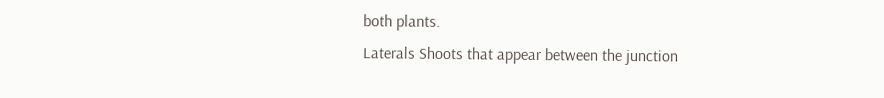both plants.
Laterals Shoots that appear between the junction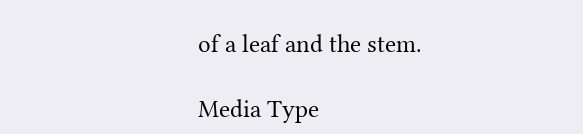of a leaf and the stem.

Media Type